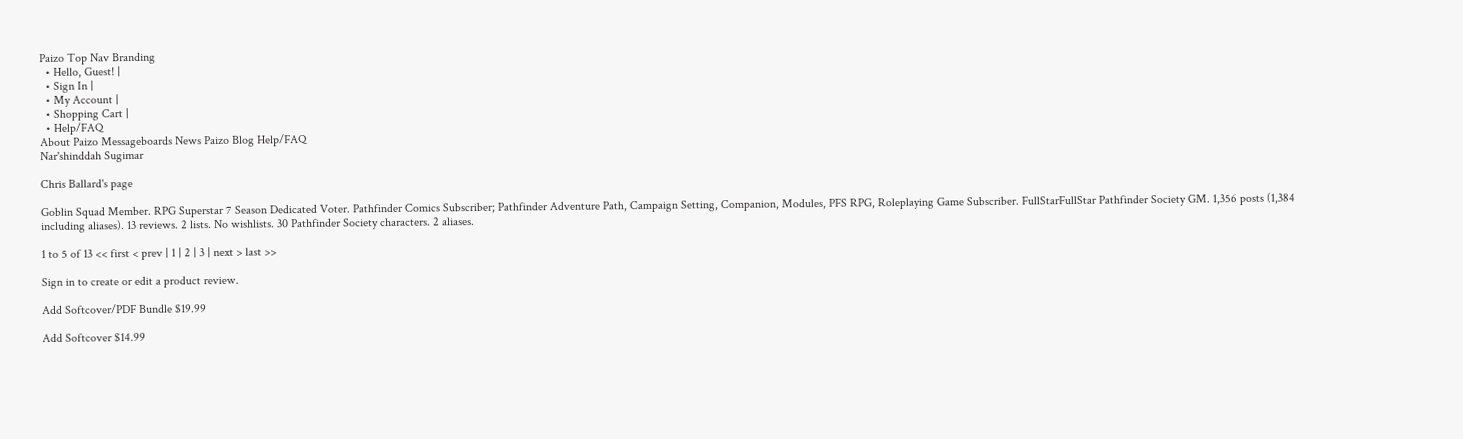Paizo Top Nav Branding
  • Hello, Guest! |
  • Sign In |
  • My Account |
  • Shopping Cart |
  • Help/FAQ
About Paizo Messageboards News Paizo Blog Help/FAQ
Nar'shinddah Sugimar

Chris Ballard's page

Goblin Squad Member. RPG Superstar 7 Season Dedicated Voter. Pathfinder Comics Subscriber; Pathfinder Adventure Path, Campaign Setting, Companion, Modules, PFS RPG, Roleplaying Game Subscriber. FullStarFullStar Pathfinder Society GM. 1,356 posts (1,384 including aliases). 13 reviews. 2 lists. No wishlists. 30 Pathfinder Society characters. 2 aliases.

1 to 5 of 13 << first < prev | 1 | 2 | 3 | next > last >>

Sign in to create or edit a product review.

Add Softcover/PDF Bundle $19.99

Add Softcover $14.99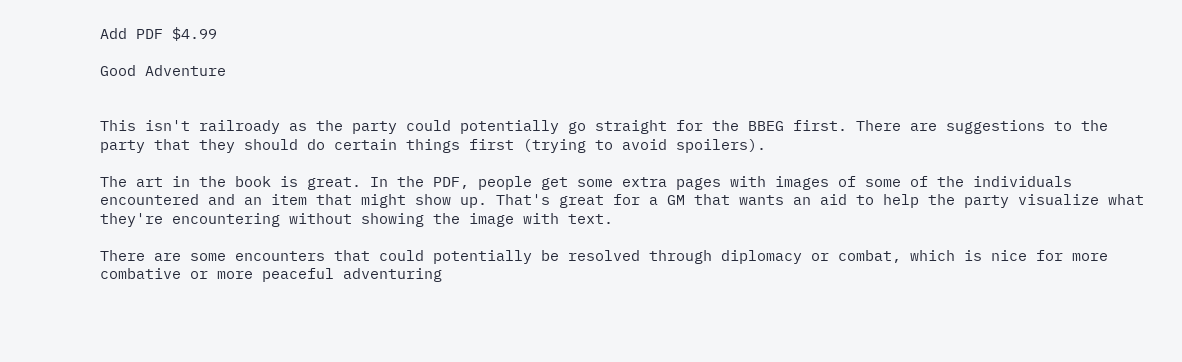Add PDF $4.99

Good Adventure


This isn't railroady as the party could potentially go straight for the BBEG first. There are suggestions to the party that they should do certain things first (trying to avoid spoilers).

The art in the book is great. In the PDF, people get some extra pages with images of some of the individuals encountered and an item that might show up. That's great for a GM that wants an aid to help the party visualize what they're encountering without showing the image with text.

There are some encounters that could potentially be resolved through diplomacy or combat, which is nice for more combative or more peaceful adventuring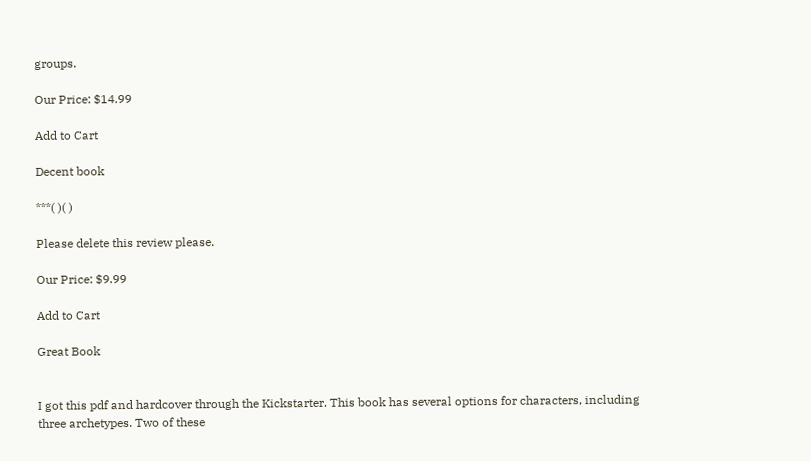groups.

Our Price: $14.99

Add to Cart

Decent book

***( )( )

Please delete this review please.

Our Price: $9.99

Add to Cart

Great Book


I got this pdf and hardcover through the Kickstarter. This book has several options for characters, including three archetypes. Two of these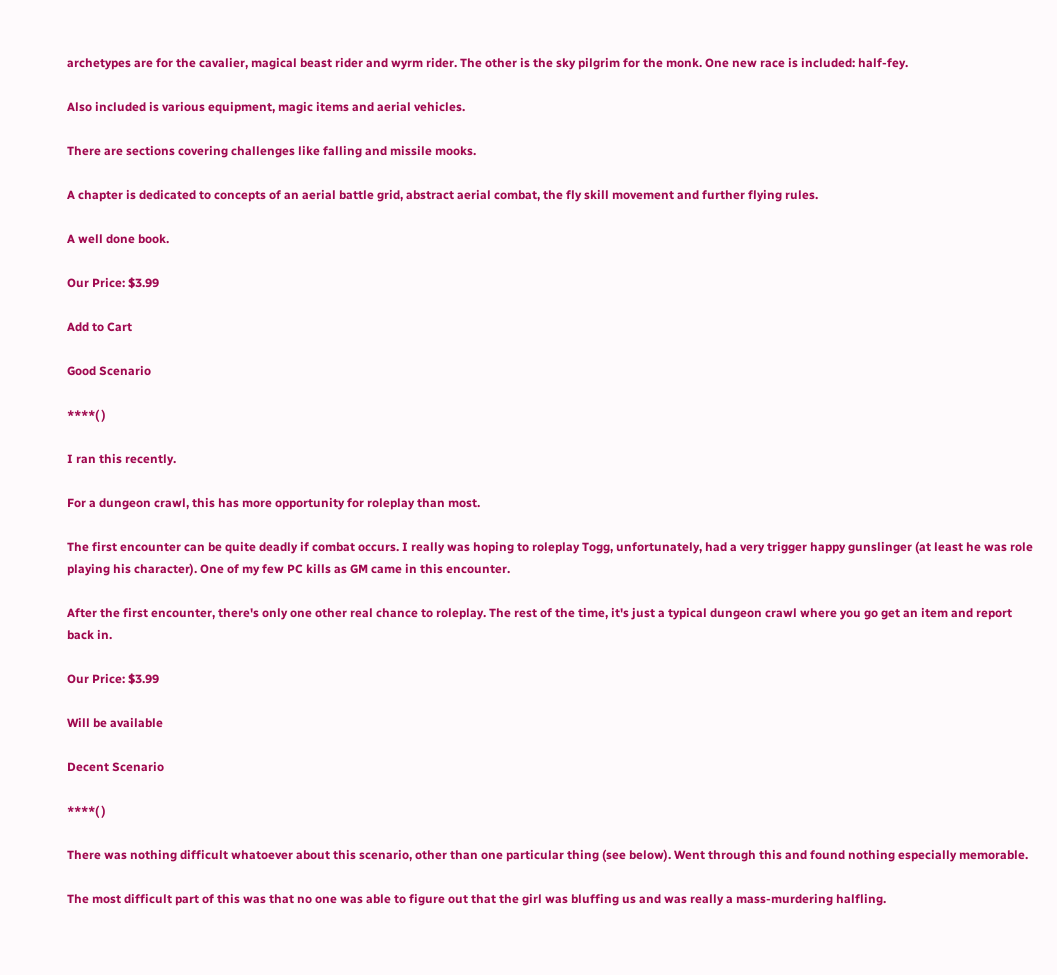archetypes are for the cavalier, magical beast rider and wyrm rider. The other is the sky pilgrim for the monk. One new race is included: half-fey.

Also included is various equipment, magic items and aerial vehicles.

There are sections covering challenges like falling and missile mooks.

A chapter is dedicated to concepts of an aerial battle grid, abstract aerial combat, the fly skill movement and further flying rules.

A well done book.

Our Price: $3.99

Add to Cart

Good Scenario

****( )

I ran this recently.

For a dungeon crawl, this has more opportunity for roleplay than most.

The first encounter can be quite deadly if combat occurs. I really was hoping to roleplay Togg, unfortunately, had a very trigger happy gunslinger (at least he was role playing his character). One of my few PC kills as GM came in this encounter.

After the first encounter, there's only one other real chance to roleplay. The rest of the time, it's just a typical dungeon crawl where you go get an item and report back in.

Our Price: $3.99

Will be available

Decent Scenario

****( )

There was nothing difficult whatoever about this scenario, other than one particular thing (see below). Went through this and found nothing especially memorable.

The most difficult part of this was that no one was able to figure out that the girl was bluffing us and was really a mass-murdering halfling.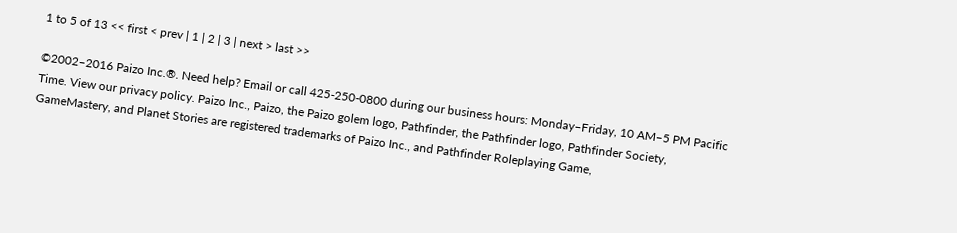1 to 5 of 13 << first < prev | 1 | 2 | 3 | next > last >>

©2002–2016 Paizo Inc.®. Need help? Email or call 425-250-0800 during our business hours: Monday–Friday, 10 AM–5 PM Pacific Time. View our privacy policy. Paizo Inc., Paizo, the Paizo golem logo, Pathfinder, the Pathfinder logo, Pathfinder Society, GameMastery, and Planet Stories are registered trademarks of Paizo Inc., and Pathfinder Roleplaying Game,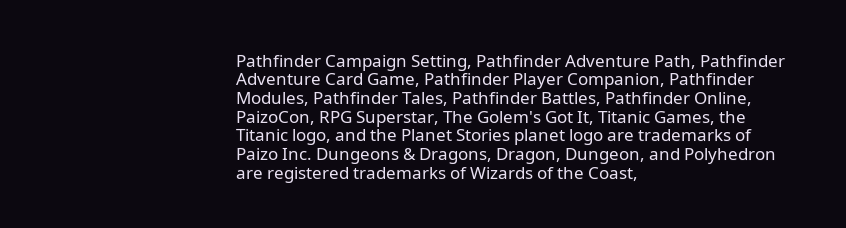Pathfinder Campaign Setting, Pathfinder Adventure Path, Pathfinder Adventure Card Game, Pathfinder Player Companion, Pathfinder Modules, Pathfinder Tales, Pathfinder Battles, Pathfinder Online, PaizoCon, RPG Superstar, The Golem's Got It, Titanic Games, the Titanic logo, and the Planet Stories planet logo are trademarks of Paizo Inc. Dungeons & Dragons, Dragon, Dungeon, and Polyhedron are registered trademarks of Wizards of the Coast,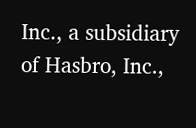Inc., a subsidiary of Hasbro, Inc.,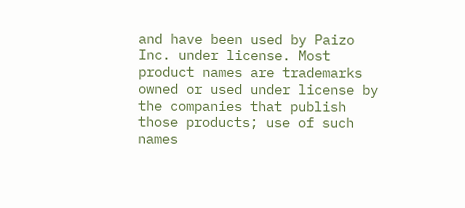and have been used by Paizo Inc. under license. Most product names are trademarks owned or used under license by the companies that publish those products; use of such names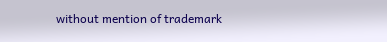without mention of trademark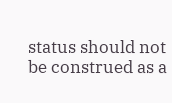status should not be construed as a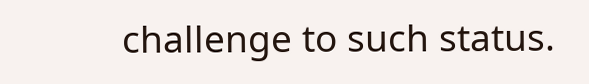challenge to such status.